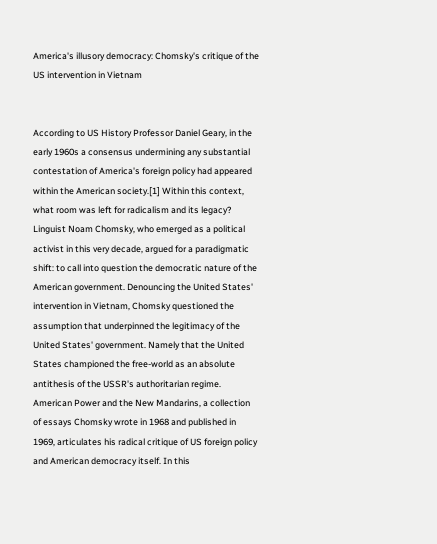America's illusory democracy: Chomsky's critique of the US intervention in Vietnam


According to US History Professor Daniel Geary, in the early 1960s a consensus undermining any substantial contestation of America's foreign policy had appeared within the American society.[1] Within this context, what room was left for radicalism and its legacy? Linguist Noam Chomsky, who emerged as a political activist in this very decade, argued for a paradigmatic shift: to call into question the democratic nature of the American government. Denouncing the United States' intervention in Vietnam, Chomsky questioned the assumption that underpinned the legitimacy of the United States' government. Namely that the United States championed the free-world as an absolute antithesis of the USSR's authoritarian regime. American Power and the New Mandarins, a collection of essays Chomsky wrote in 1968 and published in 1969, articulates his radical critique of US foreign policy and American democracy itself. In this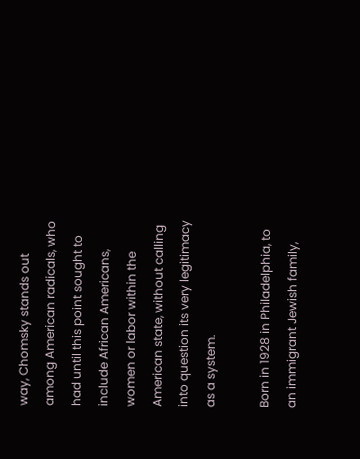way, Chomsky stands out among American radicals, who had until this point sought to include African Americans, women or labor within the American state, without calling into question its very legitimacy as a system.

Born in 1928 in Philadelphia, to an immigrant Jewish family,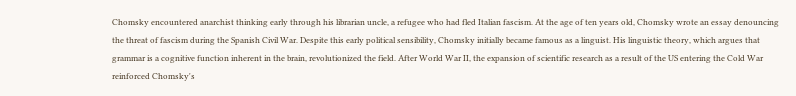Chomsky encountered anarchist thinking early through his librarian uncle, a refugee who had fled Italian fascism. At the age of ten years old, Chomsky wrote an essay denouncing the threat of fascism during the Spanish Civil War. Despite this early political sensibility, Chomsky initially became famous as a linguist. His linguistic theory, which argues that grammar is a cognitive function inherent in the brain, revolutionized the field. After World War II, the expansion of scientific research as a result of the US entering the Cold War reinforced Chomsky's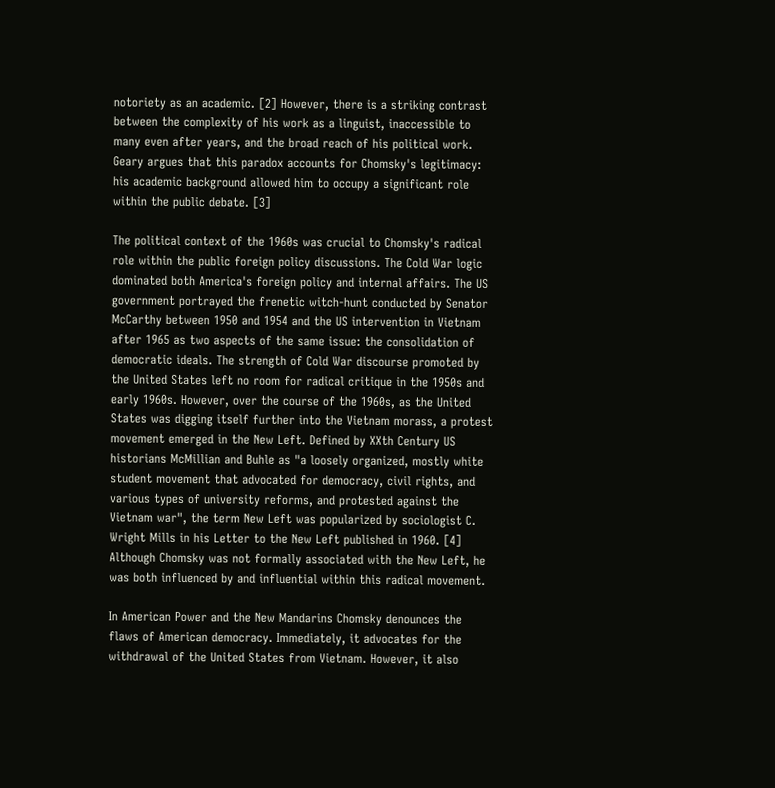notoriety as an academic. [2] However, there is a striking contrast between the complexity of his work as a linguist, inaccessible to many even after years, and the broad reach of his political work. Geary argues that this paradox accounts for Chomsky's legitimacy: his academic background allowed him to occupy a significant role within the public debate. [3]

The political context of the 1960s was crucial to Chomsky's radical role within the public foreign policy discussions. The Cold War logic dominated both America's foreign policy and internal affairs. The US government portrayed the frenetic witch-hunt conducted by Senator McCarthy between 1950 and 1954 and the US intervention in Vietnam after 1965 as two aspects of the same issue: the consolidation of democratic ideals. The strength of Cold War discourse promoted by the United States left no room for radical critique in the 1950s and early 1960s. However, over the course of the 1960s, as the United States was digging itself further into the Vietnam morass, a protest movement emerged in the New Left. Defined by XXth Century US historians McMillian and Buhle as "a loosely organized, mostly white student movement that advocated for democracy, civil rights, and various types of university reforms, and protested against the Vietnam war", the term New Left was popularized by sociologist C. Wright Mills in his Letter to the New Left published in 1960. [4] Although Chomsky was not formally associated with the New Left, he was both influenced by and influential within this radical movement.

In American Power and the New Mandarins Chomsky denounces the flaws of American democracy. Immediately, it advocates for the withdrawal of the United States from Vietnam. However, it also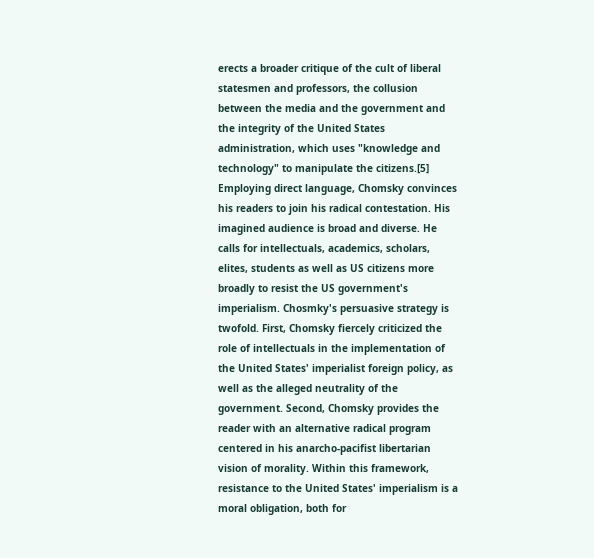erects a broader critique of the cult of liberal statesmen and professors, the collusion between the media and the government and the integrity of the United States administration, which uses "knowledge and technology" to manipulate the citizens.[5] Employing direct language, Chomsky convinces his readers to join his radical contestation. His imagined audience is broad and diverse. He calls for intellectuals, academics, scholars, elites, students as well as US citizens more broadly to resist the US government's imperialism. Chosmky's persuasive strategy is twofold. First, Chomsky fiercely criticized the role of intellectuals in the implementation of the United States' imperialist foreign policy, as well as the alleged neutrality of the government. Second, Chomsky provides the reader with an alternative radical program centered in his anarcho-pacifist libertarian vision of morality. Within this framework, resistance to the United States' imperialism is a moral obligation, both for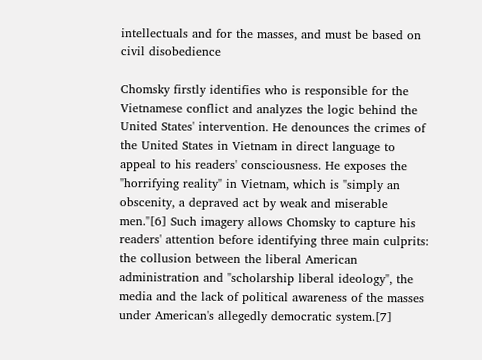intellectuals and for the masses, and must be based on civil disobedience

Chomsky firstly identifies who is responsible for the Vietnamese conflict and analyzes the logic behind the United States' intervention. He denounces the crimes of the United States in Vietnam in direct language to appeal to his readers' consciousness. He exposes the "horrifying reality" in Vietnam, which is "simply an obscenity, a depraved act by weak and miserable men."[6] Such imagery allows Chomsky to capture his readers' attention before identifying three main culprits: the collusion between the liberal American administration and "scholarship liberal ideology", the media and the lack of political awareness of the masses under American's allegedly democratic system.[7]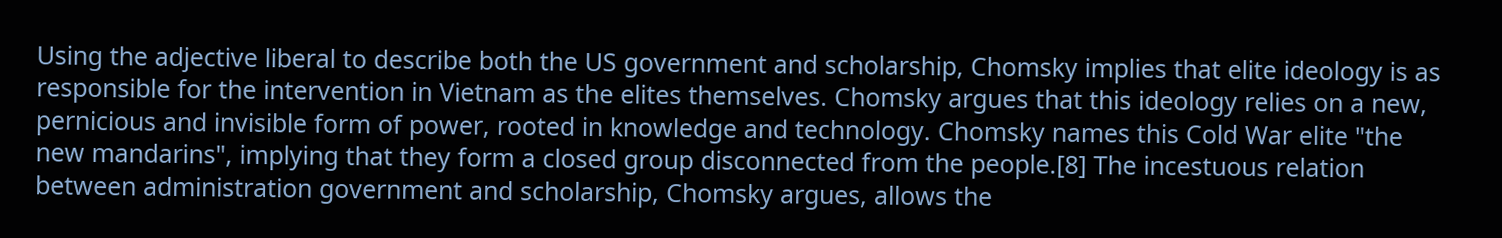Using the adjective liberal to describe both the US government and scholarship, Chomsky implies that elite ideology is as responsible for the intervention in Vietnam as the elites themselves. Chomsky argues that this ideology relies on a new, pernicious and invisible form of power, rooted in knowledge and technology. Chomsky names this Cold War elite "the new mandarins", implying that they form a closed group disconnected from the people.[8] The incestuous relation between administration government and scholarship, Chomsky argues, allows the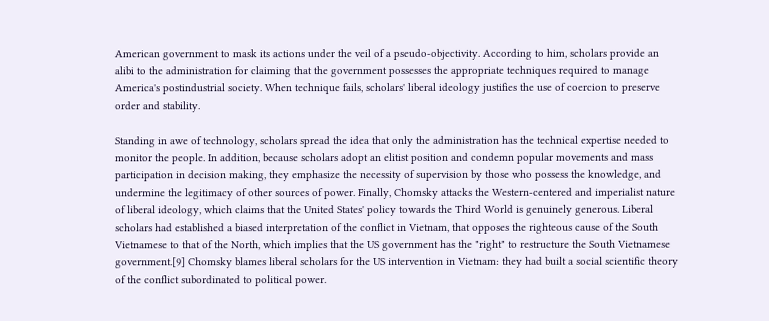American government to mask its actions under the veil of a pseudo-objectivity. According to him, scholars provide an alibi to the administration for claiming that the government possesses the appropriate techniques required to manage America's postindustrial society. When technique fails, scholars' liberal ideology justifies the use of coercion to preserve order and stability.

Standing in awe of technology, scholars spread the idea that only the administration has the technical expertise needed to monitor the people. In addition, because scholars adopt an elitist position and condemn popular movements and mass participation in decision making, they emphasize the necessity of supervision by those who possess the knowledge, and undermine the legitimacy of other sources of power. Finally, Chomsky attacks the Western-centered and imperialist nature of liberal ideology, which claims that the United States' policy towards the Third World is genuinely generous. Liberal scholars had established a biased interpretation of the conflict in Vietnam, that opposes the righteous cause of the South Vietnamese to that of the North, which implies that the US government has the "right" to restructure the South Vietnamese government.[9] Chomsky blames liberal scholars for the US intervention in Vietnam: they had built a social scientific theory of the conflict subordinated to political power.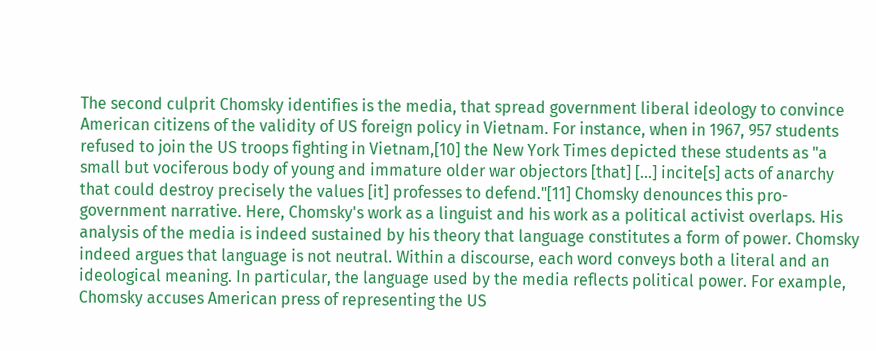The second culprit Chomsky identifies is the media, that spread government liberal ideology to convince American citizens of the validity of US foreign policy in Vietnam. For instance, when in 1967, 957 students refused to join the US troops fighting in Vietnam,[10] the New York Times depicted these students as "a small but vociferous body of young and immature older war objectors [that] [...] incite[s] acts of anarchy that could destroy precisely the values [it] professes to defend."[11] Chomsky denounces this pro-government narrative. Here, Chomsky's work as a linguist and his work as a political activist overlaps. His analysis of the media is indeed sustained by his theory that language constitutes a form of power. Chomsky indeed argues that language is not neutral. Within a discourse, each word conveys both a literal and an ideological meaning. In particular, the language used by the media reflects political power. For example, Chomsky accuses American press of representing the US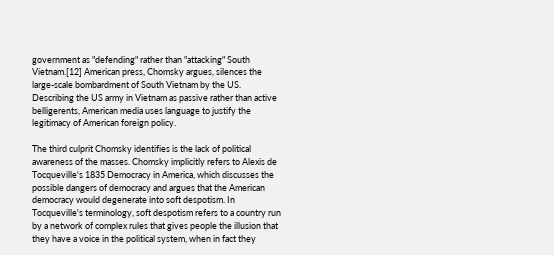government as "defending" rather than "attacking" South Vietnam.[12] American press, Chomsky argues, silences the large-scale bombardment of South Vietnam by the US. Describing the US army in Vietnam as passive rather than active belligerents, American media uses language to justify the legitimacy of American foreign policy.

The third culprit Chomsky identifies is the lack of political awareness of the masses. Chomsky implicitly refers to Alexis de Tocqueville's 1835 Democracy in America, which discusses the possible dangers of democracy and argues that the American democracy would degenerate into soft despotism. In Tocqueville's terminology, soft despotism refers to a country run by a network of complex rules that gives people the illusion that they have a voice in the political system, when in fact they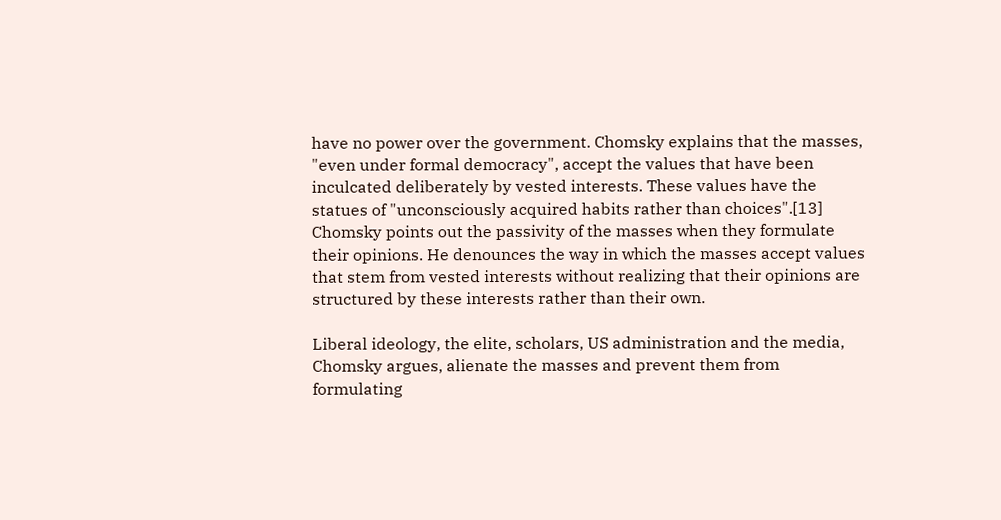have no power over the government. Chomsky explains that the masses, "even under formal democracy", accept the values that have been inculcated deliberately by vested interests. These values have the statues of "unconsciously acquired habits rather than choices".[13] Chomsky points out the passivity of the masses when they formulate their opinions. He denounces the way in which the masses accept values that stem from vested interests without realizing that their opinions are structured by these interests rather than their own.

Liberal ideology, the elite, scholars, US administration and the media, Chomsky argues, alienate the masses and prevent them from formulating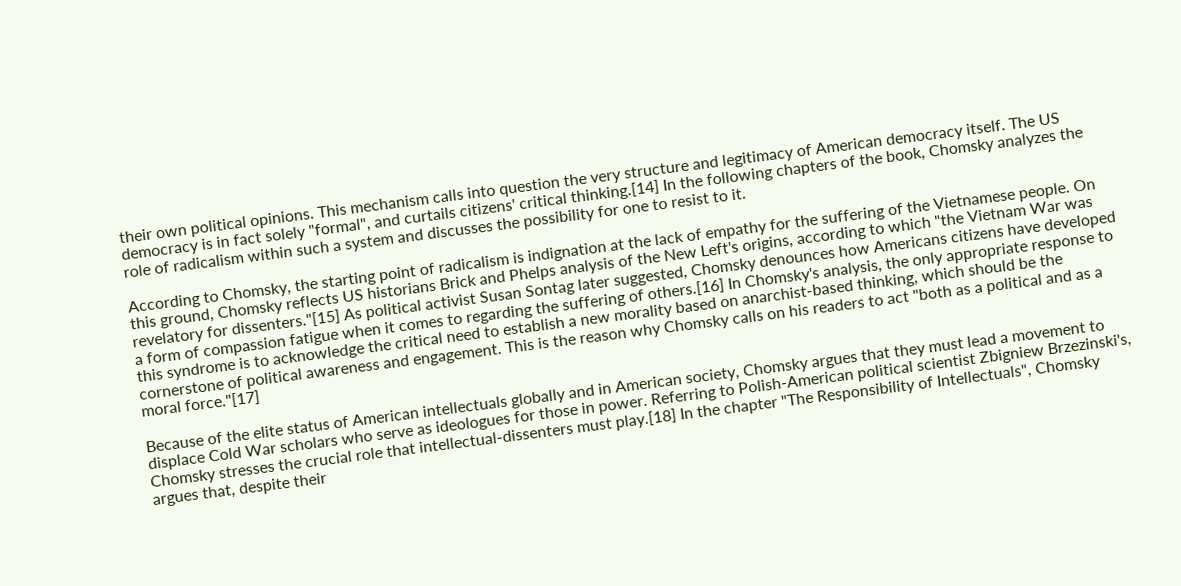their own political opinions. This mechanism calls into question the very structure and legitimacy of American democracy itself. The US democracy is in fact solely "formal", and curtails citizens' critical thinking.[14] In the following chapters of the book, Chomsky analyzes the role of radicalism within such a system and discusses the possibility for one to resist to it.

According to Chomsky, the starting point of radicalism is indignation at the lack of empathy for the suffering of the Vietnamese people. On this ground, Chomsky reflects US historians Brick and Phelps analysis of the New Left's origins, according to which "the Vietnam War was revelatory for dissenters."[15] As political activist Susan Sontag later suggested, Chomsky denounces how Americans citizens have developed a form of compassion fatigue when it comes to regarding the suffering of others.[16] In Chomsky's analysis, the only appropriate response to this syndrome is to acknowledge the critical need to establish a new morality based on anarchist-based thinking, which should be the cornerstone of political awareness and engagement. This is the reason why Chomsky calls on his readers to act "both as a political and as a moral force."[17]

Because of the elite status of American intellectuals globally and in American society, Chomsky argues that they must lead a movement to displace Cold War scholars who serve as ideologues for those in power. Referring to Polish-American political scientist Zbigniew Brzezinski's, Chomsky stresses the crucial role that intellectual-dissenters must play.[18] In the chapter "The Responsibility of Intellectuals", Chomsky argues that, despite their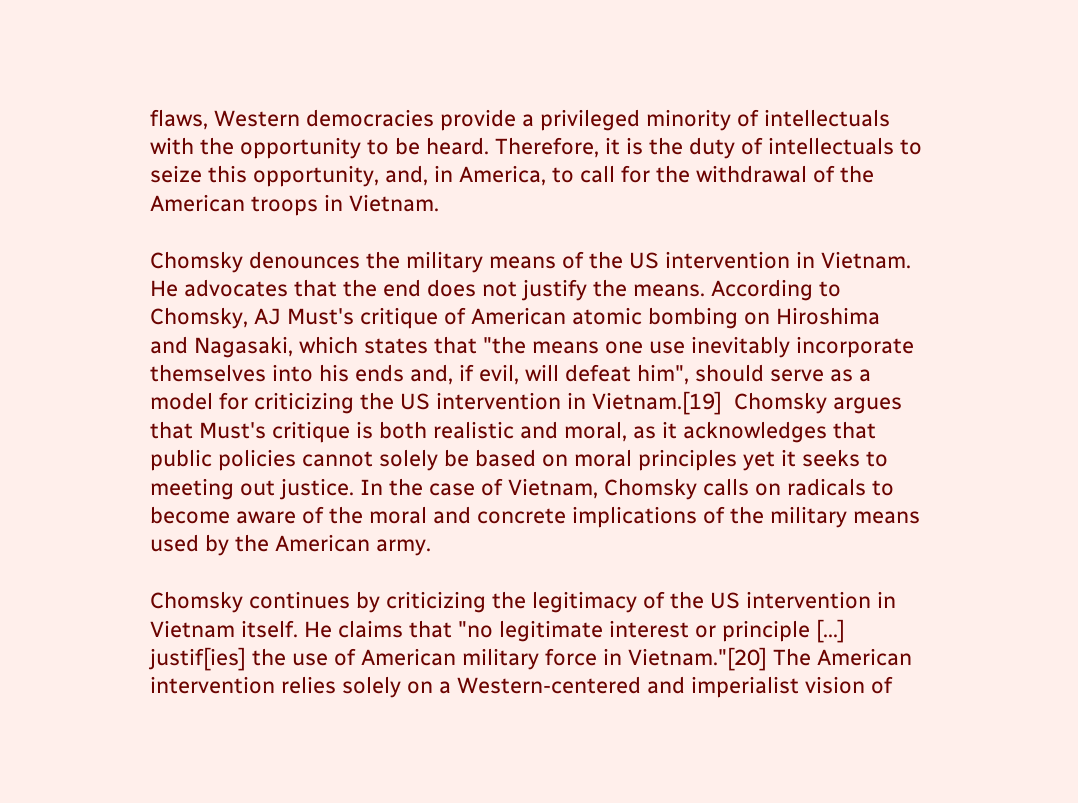flaws, Western democracies provide a privileged minority of intellectuals with the opportunity to be heard. Therefore, it is the duty of intellectuals to seize this opportunity, and, in America, to call for the withdrawal of the American troops in Vietnam.

Chomsky denounces the military means of the US intervention in Vietnam. He advocates that the end does not justify the means. According to Chomsky, AJ Must's critique of American atomic bombing on Hiroshima and Nagasaki, which states that "the means one use inevitably incorporate themselves into his ends and, if evil, will defeat him", should serve as a model for criticizing the US intervention in Vietnam.[19]  Chomsky argues that Must's critique is both realistic and moral, as it acknowledges that public policies cannot solely be based on moral principles yet it seeks to meeting out justice. In the case of Vietnam, Chomsky calls on radicals to become aware of the moral and concrete implications of the military means used by the American army.

Chomsky continues by criticizing the legitimacy of the US intervention in Vietnam itself. He claims that "no legitimate interest or principle [...] justif[ies] the use of American military force in Vietnam."[20] The American intervention relies solely on a Western-centered and imperialist vision of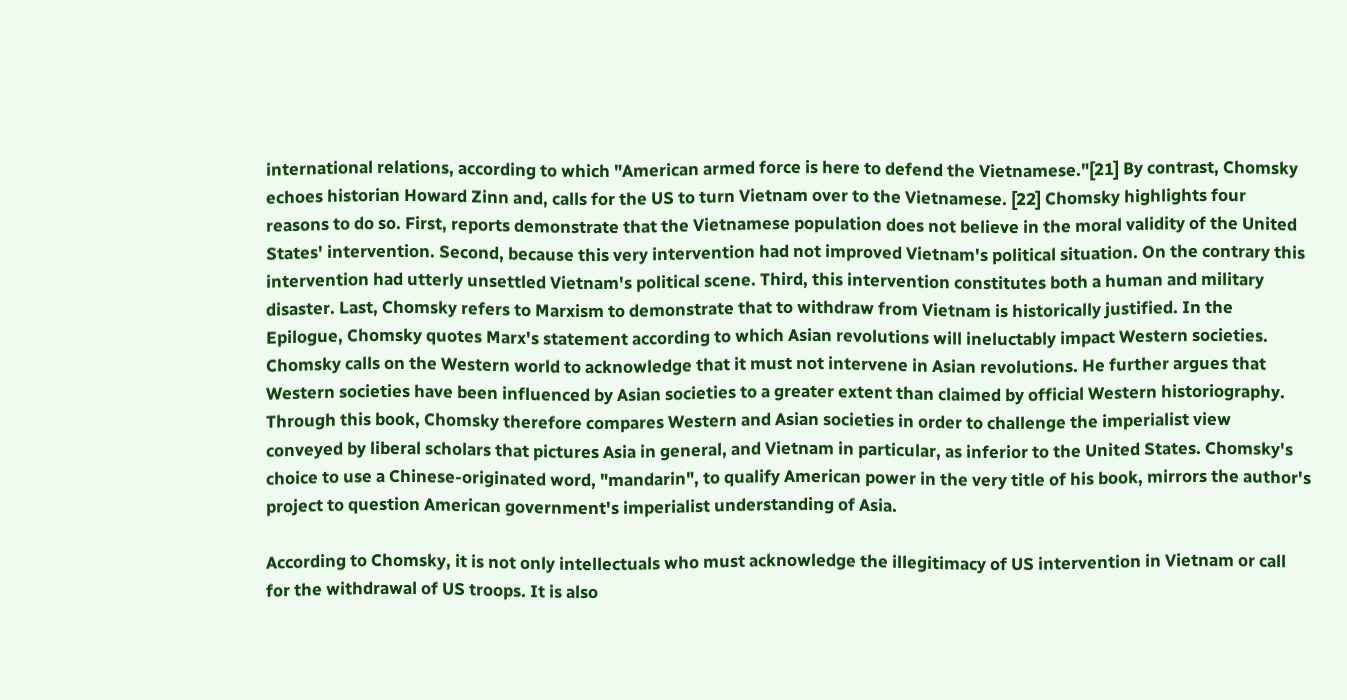international relations, according to which "American armed force is here to defend the Vietnamese."[21] By contrast, Chomsky echoes historian Howard Zinn and, calls for the US to turn Vietnam over to the Vietnamese. [22] Chomsky highlights four reasons to do so. First, reports demonstrate that the Vietnamese population does not believe in the moral validity of the United States' intervention. Second, because this very intervention had not improved Vietnam's political situation. On the contrary this intervention had utterly unsettled Vietnam's political scene. Third, this intervention constitutes both a human and military disaster. Last, Chomsky refers to Marxism to demonstrate that to withdraw from Vietnam is historically justified. In the Epilogue, Chomsky quotes Marx's statement according to which Asian revolutions will ineluctably impact Western societies. Chomsky calls on the Western world to acknowledge that it must not intervene in Asian revolutions. He further argues that Western societies have been influenced by Asian societies to a greater extent than claimed by official Western historiography. Through this book, Chomsky therefore compares Western and Asian societies in order to challenge the imperialist view conveyed by liberal scholars that pictures Asia in general, and Vietnam in particular, as inferior to the United States. Chomsky's choice to use a Chinese-originated word, "mandarin", to qualify American power in the very title of his book, mirrors the author's project to question American government's imperialist understanding of Asia.

According to Chomsky, it is not only intellectuals who must acknowledge the illegitimacy of US intervention in Vietnam or call for the withdrawal of US troops. It is also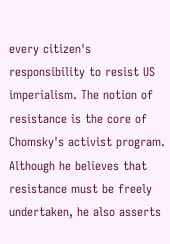every citizen's responsibility to resist US imperialism. The notion of resistance is the core of Chomsky's activist program. Although he believes that resistance must be freely undertaken, he also asserts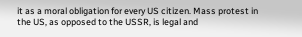it as a moral obligation for every US citizen. Mass protest in the US, as opposed to the USSR, is legal and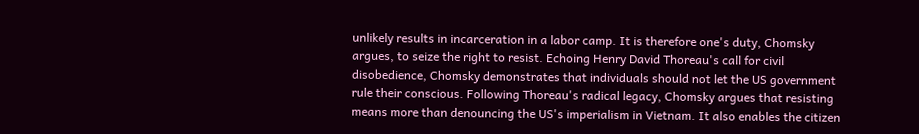unlikely results in incarceration in a labor camp. It is therefore one's duty, Chomsky argues, to seize the right to resist. Echoing Henry David Thoreau's call for civil disobedience, Chomsky demonstrates that individuals should not let the US government rule their conscious. Following Thoreau's radical legacy, Chomsky argues that resisting means more than denouncing the US's imperialism in Vietnam. It also enables the citizen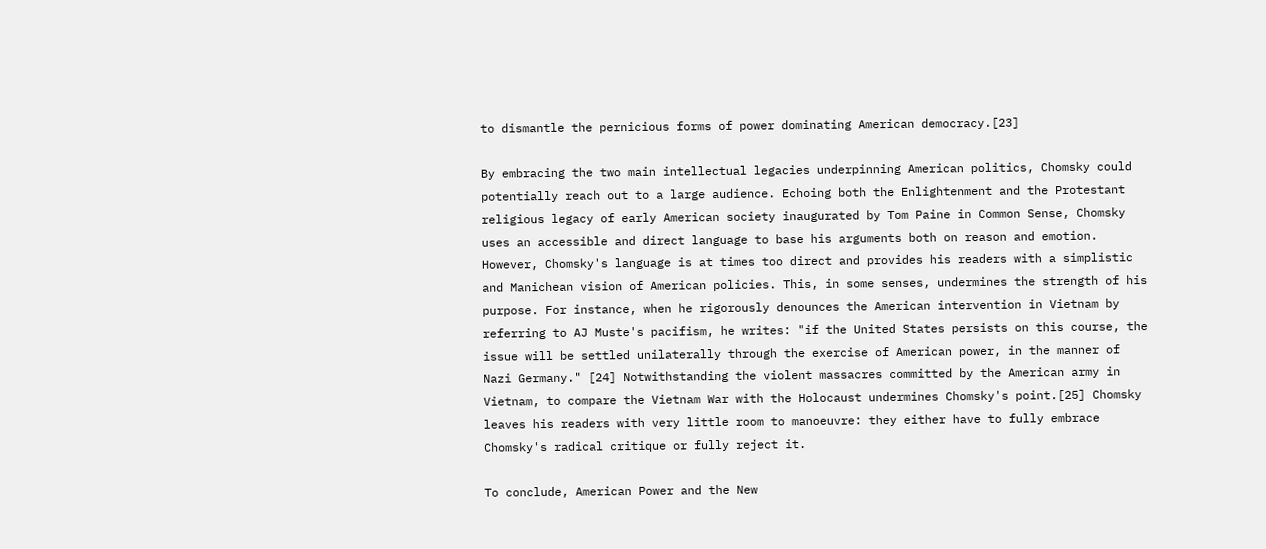to dismantle the pernicious forms of power dominating American democracy.[23]

By embracing the two main intellectual legacies underpinning American politics, Chomsky could potentially reach out to a large audience. Echoing both the Enlightenment and the Protestant religious legacy of early American society inaugurated by Tom Paine in Common Sense, Chomsky uses an accessible and direct language to base his arguments both on reason and emotion. However, Chomsky's language is at times too direct and provides his readers with a simplistic and Manichean vision of American policies. This, in some senses, undermines the strength of his  purpose. For instance, when he rigorously denounces the American intervention in Vietnam by referring to AJ Muste's pacifism, he writes: "if the United States persists on this course, the issue will be settled unilaterally through the exercise of American power, in the manner of Nazi Germany." [24] Notwithstanding the violent massacres committed by the American army in Vietnam, to compare the Vietnam War with the Holocaust undermines Chomsky's point.[25] Chomsky leaves his readers with very little room to manoeuvre: they either have to fully embrace Chomsky's radical critique or fully reject it.

To conclude, American Power and the New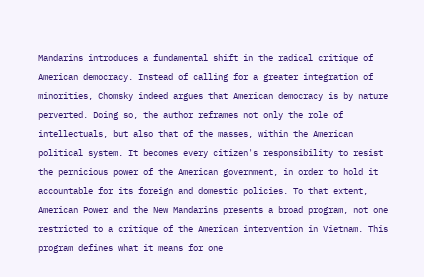Mandarins introduces a fundamental shift in the radical critique of American democracy. Instead of calling for a greater integration of minorities, Chomsky indeed argues that American democracy is by nature perverted. Doing so, the author reframes not only the role of intellectuals, but also that of the masses, within the American political system. It becomes every citizen's responsibility to resist the pernicious power of the American government, in order to hold it accountable for its foreign and domestic policies. To that extent, American Power and the New Mandarins presents a broad program, not one restricted to a critique of the American intervention in Vietnam. This program defines what it means for one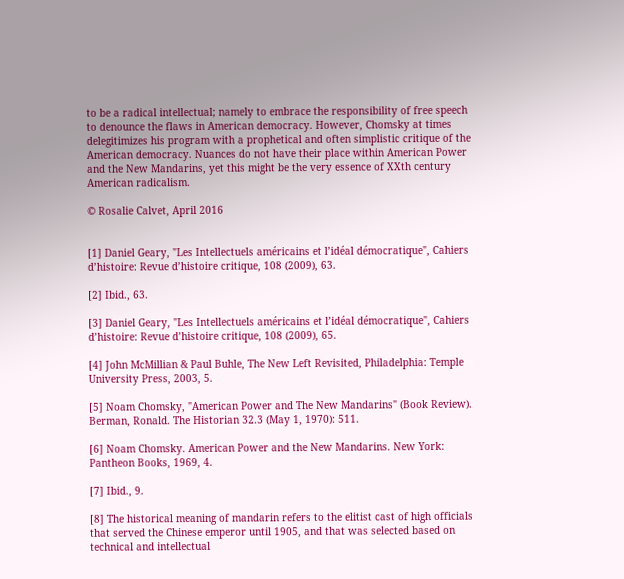to be a radical intellectual; namely to embrace the responsibility of free speech to denounce the flaws in American democracy. However, Chomsky at times delegitimizes his program with a prophetical and often simplistic critique of the American democracy. Nuances do not have their place within American Power and the New Mandarins, yet this might be the very essence of XXth century American radicalism.

© Rosalie Calvet, April 2016


[1] Daniel Geary, "Les Intellectuels américains et l’idéal démocratique", Cahiers d’histoire: Revue d’histoire critique, 108 (2009), 63.

[2] Ibid., 63.

[3] Daniel Geary, "Les Intellectuels américains et l’idéal démocratique", Cahiers d’histoire: Revue d’histoire critique, 108 (2009), 65.

[4] John McMillian & Paul Buhle, The New Left Revisited, Philadelphia: Temple University Press, 2003, 5.

[5] Noam Chomsky, "American Power and The New Mandarins" (Book Review). Berman, Ronald. The Historian 32.3 (May 1, 1970): 511.

[6] Noam Chomsky. American Power and the New Mandarins. New York: Pantheon Books, 1969, 4.

[7] Ibid., 9.

[8] The historical meaning of mandarin refers to the elitist cast of high officials that served the Chinese emperor until 1905, and that was selected based on technical and intellectual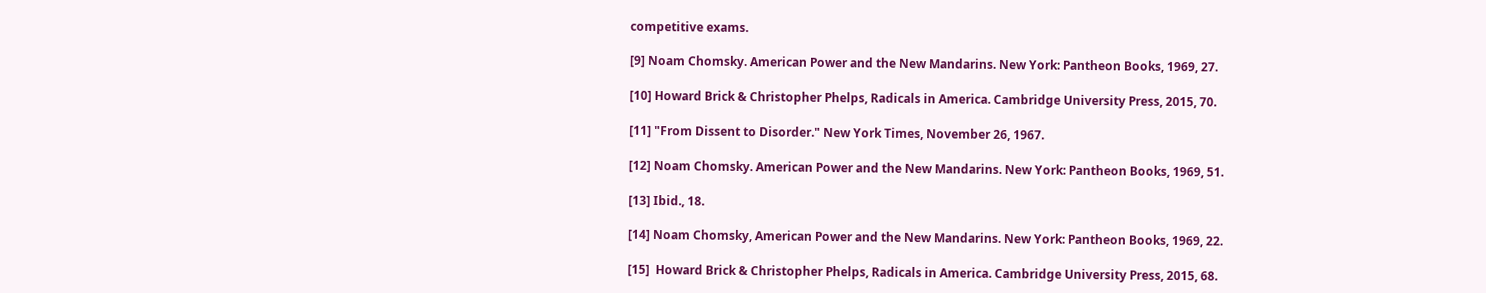competitive exams.

[9] Noam Chomsky. American Power and the New Mandarins. New York: Pantheon Books, 1969, 27.

[10] Howard Brick & Christopher Phelps, Radicals in America. Cambridge University Press, 2015, 70.

[11] "From Dissent to Disorder." New York Times, November 26, 1967.

[12] Noam Chomsky. American Power and the New Mandarins. New York: Pantheon Books, 1969, 51.

[13] Ibid., 18.

[14] Noam Chomsky, American Power and the New Mandarins. New York: Pantheon Books, 1969, 22.

[15]  Howard Brick & Christopher Phelps, Radicals in America. Cambridge University Press, 2015, 68.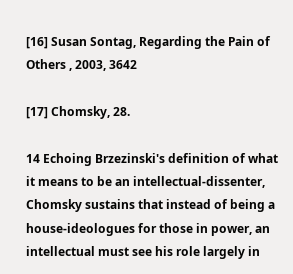[16] Susan Sontag, Regarding the Pain of Others , 2003, 3642

[17] Chomsky, 28.

14 Echoing Brzezinski's definition of what it means to be an intellectual-dissenter, Chomsky sustains that instead of being a house-ideologues for those in power, an intellectual must see his role largely in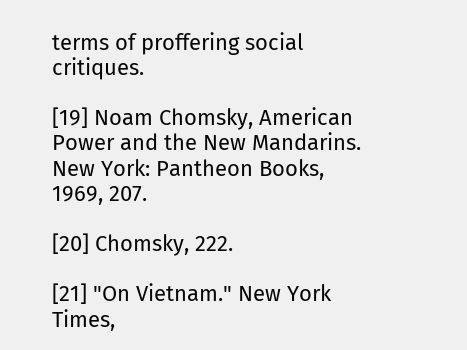terms of proffering social critiques.

[19] Noam Chomsky, American Power and the New Mandarins. New York: Pantheon Books, 1969, 207.

[20] Chomsky, 222.

[21] "On Vietnam." New York Times,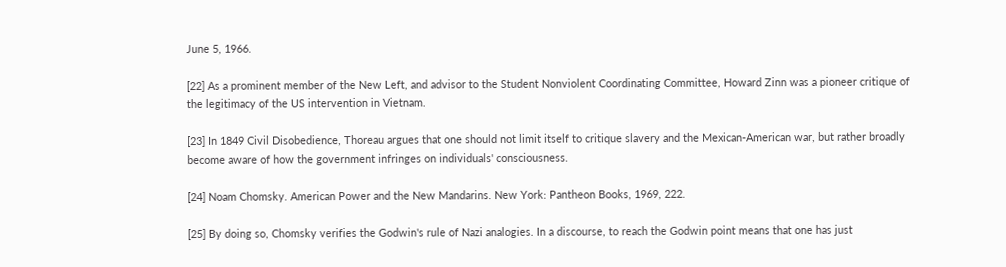June 5, 1966.

[22] As a prominent member of the New Left, and advisor to the Student Nonviolent Coordinating Committee, Howard Zinn was a pioneer critique of the legitimacy of the US intervention in Vietnam.

[23] In 1849 Civil Disobedience, Thoreau argues that one should not limit itself to critique slavery and the Mexican-American war, but rather broadly become aware of how the government infringes on individuals' consciousness.

[24] Noam Chomsky. American Power and the New Mandarins. New York: Pantheon Books, 1969, 222.

[25] By doing so, Chomsky verifies the Godwin's rule of Nazi analogies. In a discourse, to reach the Godwin point means that one has just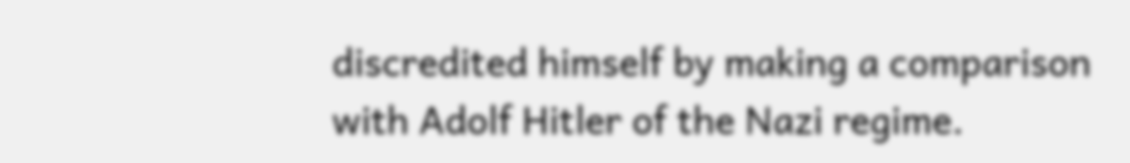discredited himself by making a comparison with Adolf Hitler of the Nazi regime.